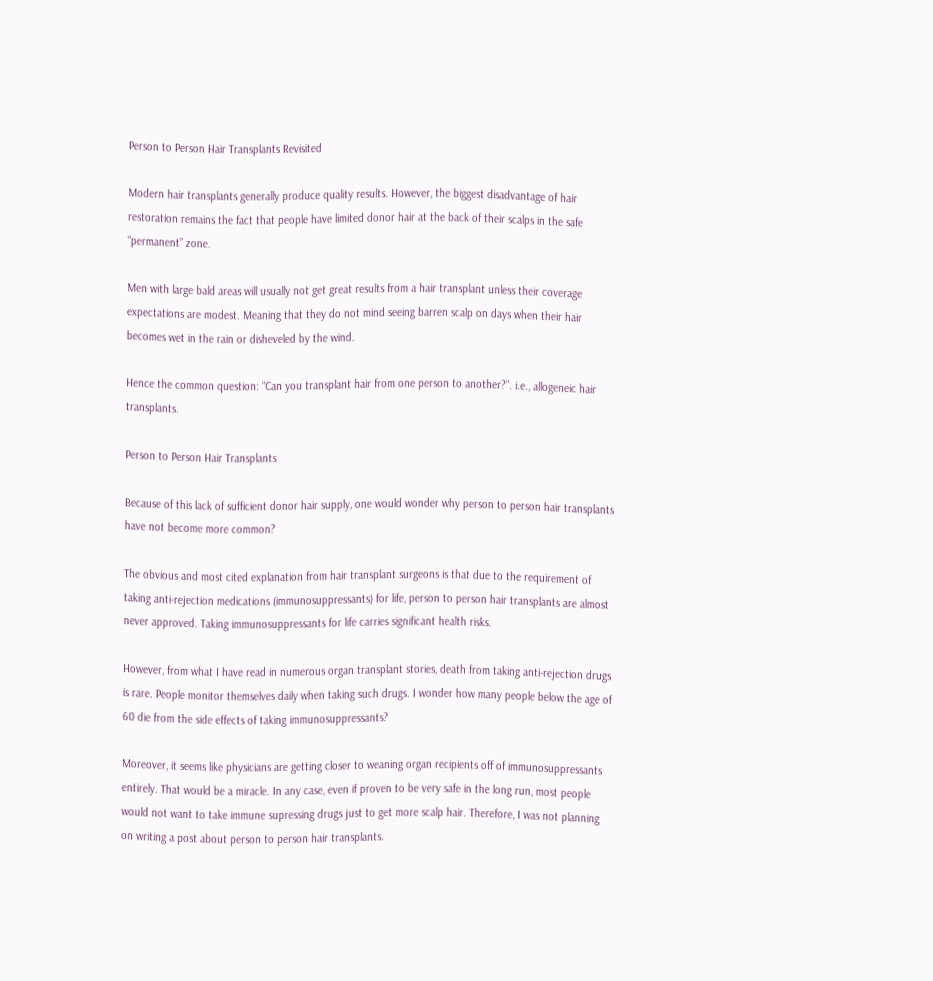Person to Person Hair Transplants Revisited

Modern hair transplants generally produce quality results. However, the biggest disadvantage of hair restoration remains the fact that people have limited donor hair at the back of their scalps in the safe “permanent” zone.

Men with large bald areas will usually not get great results from a hair transplant unless their coverage expectations are modest. Meaning that they do not mind seeing barren scalp on days when their hair becomes wet in the rain or disheveled by the wind.

Hence the common question: “Can you transplant hair from one person to another?”. i.e., allogeneic hair transplants.

Person to Person Hair Transplants

Because of this lack of sufficient donor hair supply, one would wonder why person to person hair transplants have not become more common?

The obvious and most cited explanation from hair transplant surgeons is that due to the requirement of taking anti-rejection medications (immunosuppressants) for life, person to person hair transplants are almost never approved. Taking immunosuppressants for life carries significant health risks.

However, from what I have read in numerous organ transplant stories, death from taking anti-rejection drugs is rare. People monitor themselves daily when taking such drugs. I wonder how many people below the age of 60 die from the side effects of taking immunosuppressants?

Moreover, it seems like physicians are getting closer to weaning organ recipients off of immunosuppressants entirely. That would be a miracle. In any case, even if proven to be very safe in the long run, most people would not want to take immune supressing drugs just to get more scalp hair. Therefore, I was not planning on writing a post about person to person hair transplants.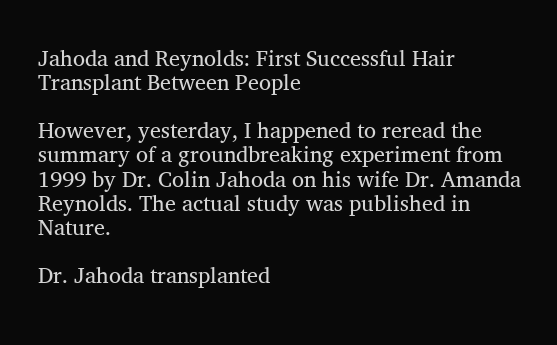Jahoda and Reynolds: First Successful Hair Transplant Between People

However, yesterday, I happened to reread the summary of a groundbreaking experiment from 1999 by Dr. Colin Jahoda on his wife Dr. Amanda Reynolds. The actual study was published in Nature.

Dr. Jahoda transplanted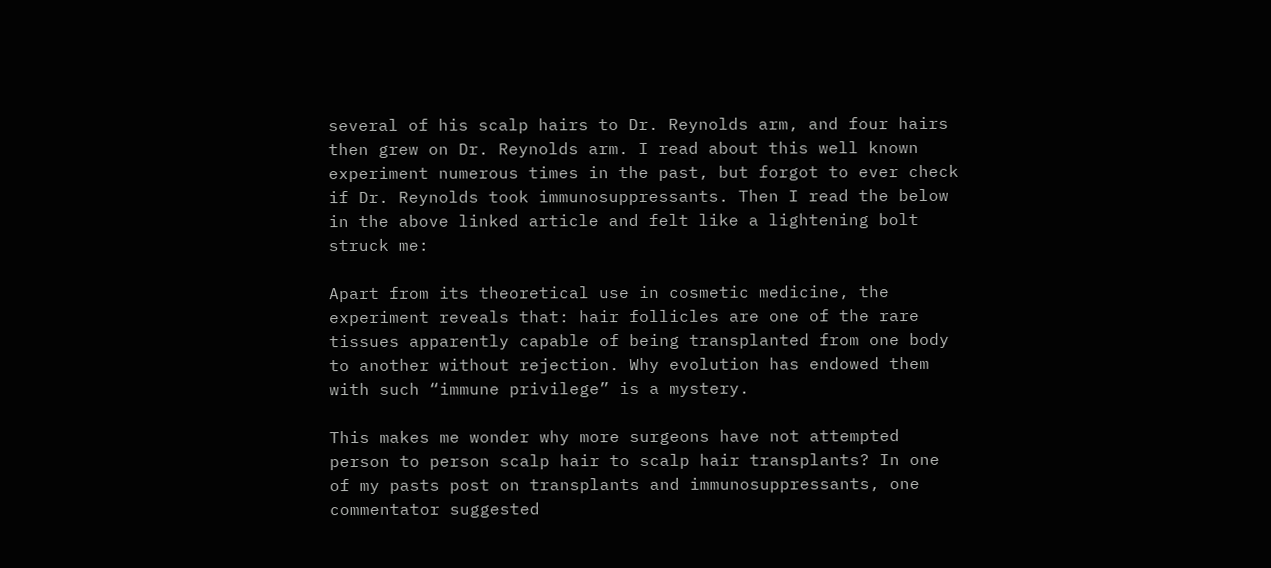several of his scalp hairs to Dr. Reynolds arm, and four hairs then grew on Dr. Reynolds arm. I read about this well known experiment numerous times in the past, but forgot to ever check if Dr. Reynolds took immunosuppressants. Then I read the below in the above linked article and felt like a lightening bolt struck me:

Apart from its theoretical use in cosmetic medicine, the experiment reveals that: hair follicles are one of the rare tissues apparently capable of being transplanted from one body to another without rejection. Why evolution has endowed them with such “immune privilege” is a mystery.

This makes me wonder why more surgeons have not attempted person to person scalp hair to scalp hair transplants? In one of my pasts post on transplants and immunosuppressants, one commentator suggested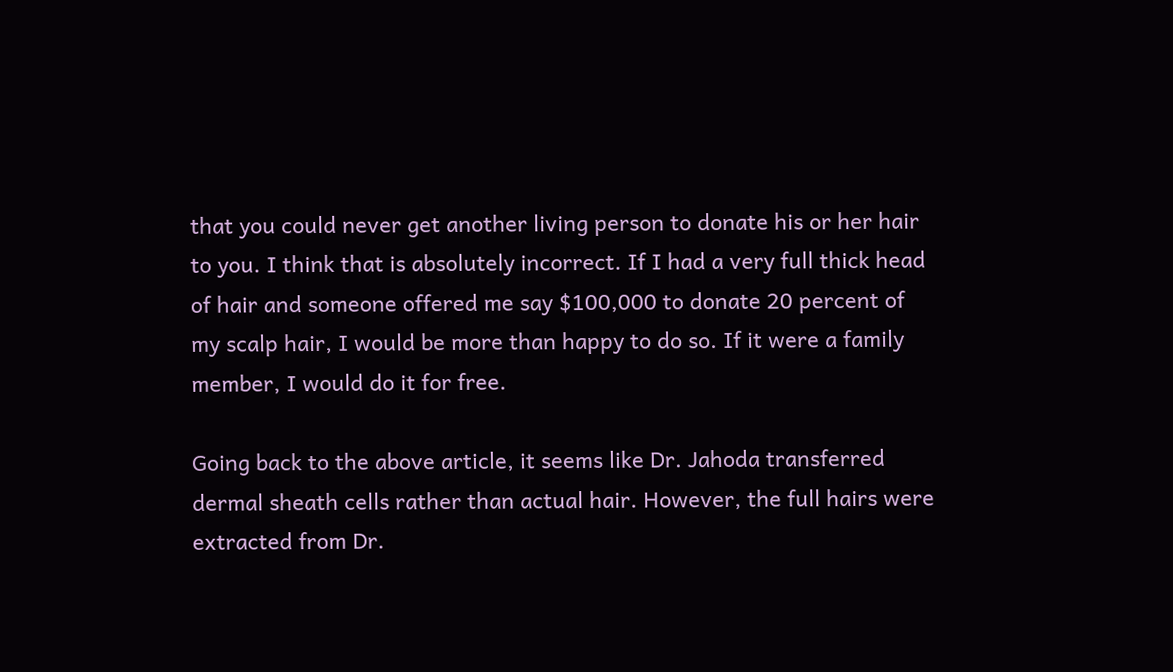that you could never get another living person to donate his or her hair to you. I think that is absolutely incorrect. If I had a very full thick head of hair and someone offered me say $100,000 to donate 20 percent of my scalp hair, I would be more than happy to do so. If it were a family member, I would do it for free.

Going back to the above article, it seems like Dr. Jahoda transferred dermal sheath cells rather than actual hair. However, the full hairs were extracted from Dr.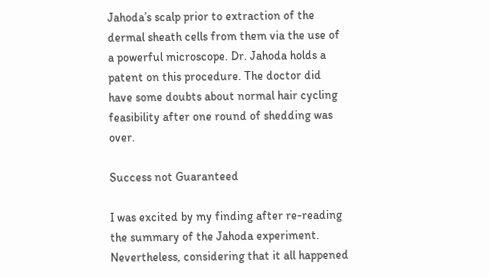Jahoda’s scalp prior to extraction of the dermal sheath cells from them via the use of a powerful microscope. Dr. Jahoda holds a patent on this procedure. The doctor did have some doubts about normal hair cycling feasibility after one round of shedding was over.

Success not Guaranteed

I was excited by my finding after re-reading the summary of the Jahoda experiment. Nevertheless, considering that it all happened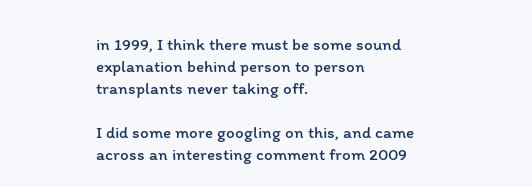in 1999, I think there must be some sound explanation behind person to person transplants never taking off.

I did some more googling on this, and came across an interesting comment from 2009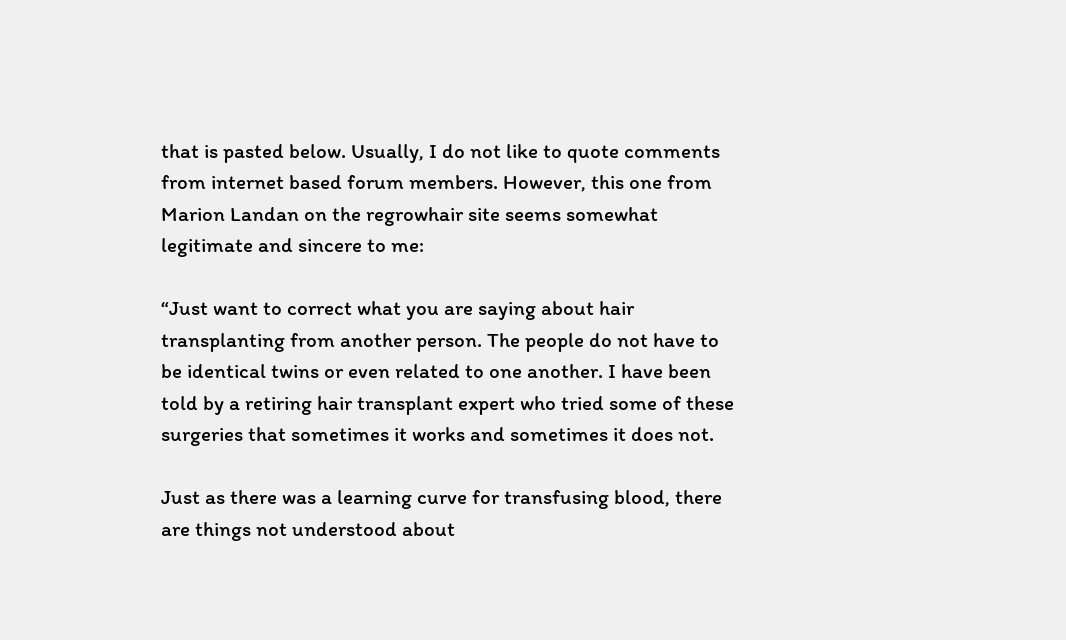that is pasted below. Usually, I do not like to quote comments from internet based forum members. However, this one from Marion Landan on the regrowhair site seems somewhat legitimate and sincere to me:

“Just want to correct what you are saying about hair transplanting from another person. The people do not have to be identical twins or even related to one another. I have been told by a retiring hair transplant expert who tried some of these surgeries that sometimes it works and sometimes it does not.

Just as there was a learning curve for transfusing blood, there are things not understood about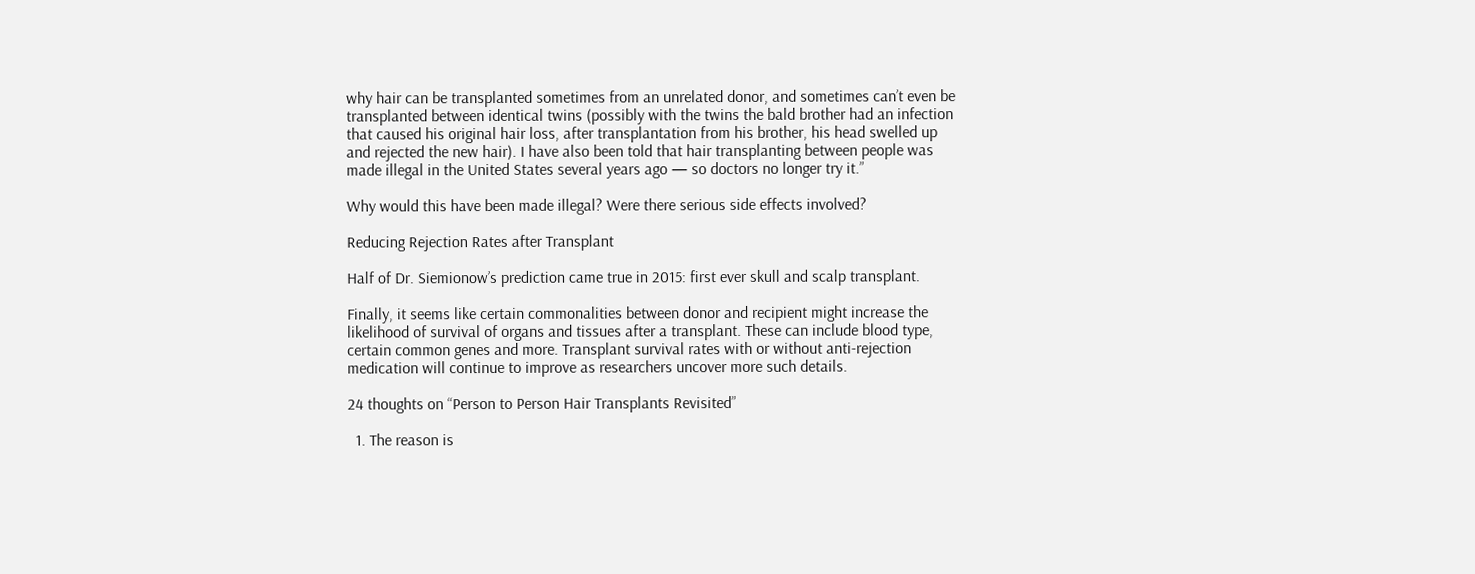why hair can be transplanted sometimes from an unrelated donor, and sometimes can’t even be transplanted between identical twins (possibly with the twins the bald brother had an infection that caused his original hair loss, after transplantation from his brother, his head swelled up and rejected the new hair). I have also been told that hair transplanting between people was made illegal in the United States several years ago — so doctors no longer try it.”

Why would this have been made illegal? Were there serious side effects involved?

Reducing Rejection Rates after Transplant

Half of Dr. Siemionow’s prediction came true in 2015: first ever skull and scalp transplant.

Finally, it seems like certain commonalities between donor and recipient might increase the likelihood of survival of organs and tissues after a transplant. These can include blood type, certain common genes and more. Transplant survival rates with or without anti-rejection medication will continue to improve as researchers uncover more such details.

24 thoughts on “Person to Person Hair Transplants Revisited”

  1. The reason is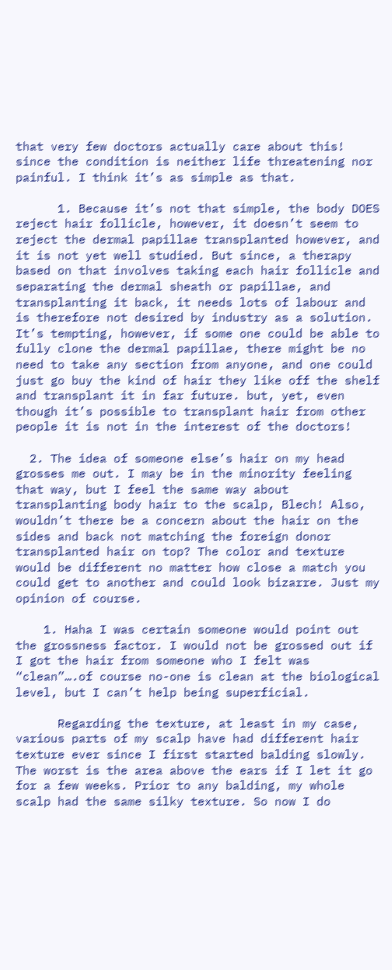that very few doctors actually care about this! since the condition is neither life threatening nor painful. I think it’s as simple as that.

      1. Because it’s not that simple, the body DOES reject hair follicle, however, it doesn’t seem to reject the dermal papillae transplanted however, and it is not yet well studied. But since, a therapy based on that involves taking each hair follicle and separating the dermal sheath or papillae, and transplanting it back, it needs lots of labour and is therefore not desired by industry as a solution. It’s tempting, however, if some one could be able to fully clone the dermal papillae, there might be no need to take any section from anyone, and one could just go buy the kind of hair they like off the shelf and transplant it in far future. but, yet, even though it’s possible to transplant hair from other people it is not in the interest of the doctors!

  2. The idea of someone else’s hair on my head grosses me out. I may be in the minority feeling that way, but I feel the same way about transplanting body hair to the scalp, Blech! Also, wouldn’t there be a concern about the hair on the sides and back not matching the foreign donor transplanted hair on top? The color and texture would be different no matter how close a match you could get to another and could look bizarre. Just my opinion of course.

    1. Haha I was certain someone would point out the grossness factor. I would not be grossed out if I got the hair from someone who I felt was “clean”….of course no-one is clean at the biological level, but I can’t help being superficial.

      Regarding the texture, at least in my case, various parts of my scalp have had different hair texture ever since I first started balding slowly. The worst is the area above the ears if I let it go for a few weeks. Prior to any balding, my whole scalp had the same silky texture. So now I do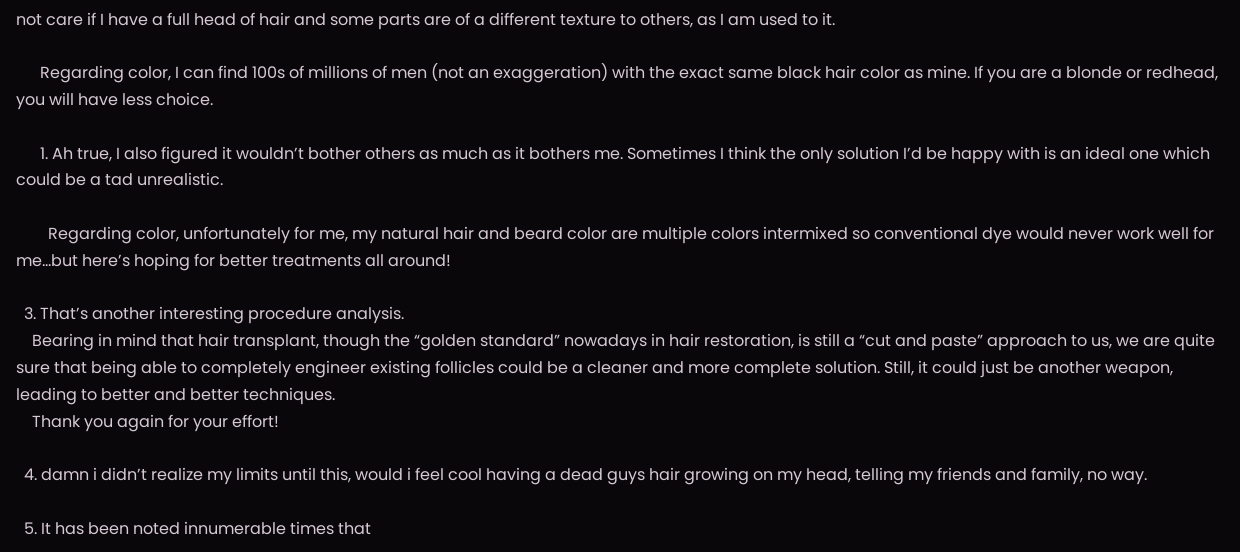not care if I have a full head of hair and some parts are of a different texture to others, as I am used to it.

      Regarding color, I can find 100s of millions of men (not an exaggeration) with the exact same black hair color as mine. If you are a blonde or redhead, you will have less choice.

      1. Ah true, I also figured it wouldn’t bother others as much as it bothers me. Sometimes I think the only solution I’d be happy with is an ideal one which could be a tad unrealistic.

        Regarding color, unfortunately for me, my natural hair and beard color are multiple colors intermixed so conventional dye would never work well for me…but here’s hoping for better treatments all around!

  3. That’s another interesting procedure analysis.
    Bearing in mind that hair transplant, though the “golden standard” nowadays in hair restoration, is still a “cut and paste” approach to us, we are quite sure that being able to completely engineer existing follicles could be a cleaner and more complete solution. Still, it could just be another weapon, leading to better and better techniques.
    Thank you again for your effort!

  4. damn i didn’t realize my limits until this, would i feel cool having a dead guys hair growing on my head, telling my friends and family, no way.

  5. It has been noted innumerable times that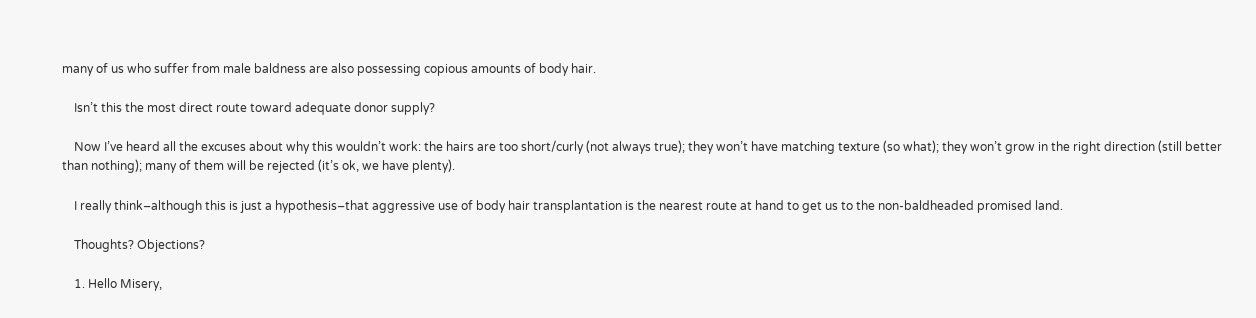many of us who suffer from male baldness are also possessing copious amounts of body hair.

    Isn’t this the most direct route toward adequate donor supply?

    Now I’ve heard all the excuses about why this wouldn’t work: the hairs are too short/curly (not always true); they won’t have matching texture (so what); they won’t grow in the right direction (still better than nothing); many of them will be rejected (it’s ok, we have plenty).

    I really think–although this is just a hypothesis–that aggressive use of body hair transplantation is the nearest route at hand to get us to the non-baldheaded promised land.

    Thoughts? Objections?

    1. Hello Misery,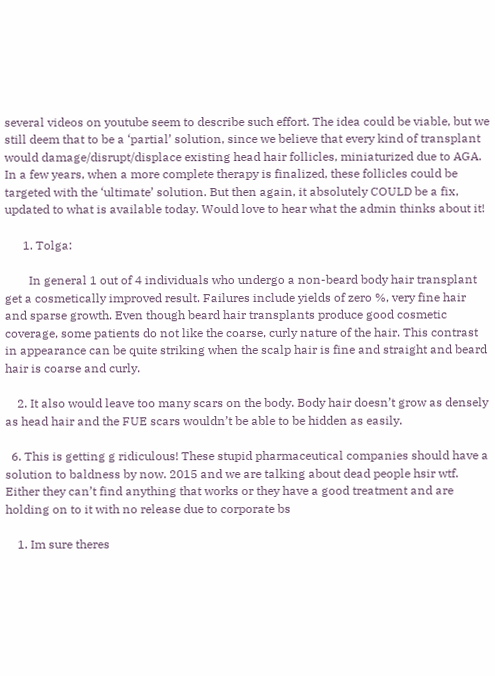several videos on youtube seem to describe such effort. The idea could be viable, but we still deem that to be a ‘partial’ solution, since we believe that every kind of transplant would damage/disrupt/displace existing head hair follicles, miniaturized due to AGA. In a few years, when a more complete therapy is finalized, these follicles could be targeted with the ‘ultimate’ solution. But then again, it absolutely COULD be a fix, updated to what is available today. Would love to hear what the admin thinks about it!

      1. Tolga:

        In general 1 out of 4 individuals who undergo a non-beard body hair transplant get a cosmetically improved result. Failures include yields of zero %, very fine hair and sparse growth. Even though beard hair transplants produce good cosmetic coverage, some patients do not like the coarse, curly nature of the hair. This contrast in appearance can be quite striking when the scalp hair is fine and straight and beard hair is coarse and curly.

    2. It also would leave too many scars on the body. Body hair doesn’t grow as densely as head hair and the FUE scars wouldn’t be able to be hidden as easily.

  6. This is getting g ridiculous! These stupid pharmaceutical companies should have a solution to baldness by now. 2015 and we are talking about dead people hsir wtf. Either they can’t find anything that works or they have a good treatment and are holding on to it with no release due to corporate bs

    1. Im sure theres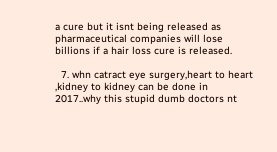a cure but it isnt being released as pharmaceutical companies will lose billions if a hair loss cure is released.

  7. whn catract eye surgery,heart to heart ,kidney to kidney can be done in 2017..why this stupid dumb doctors nt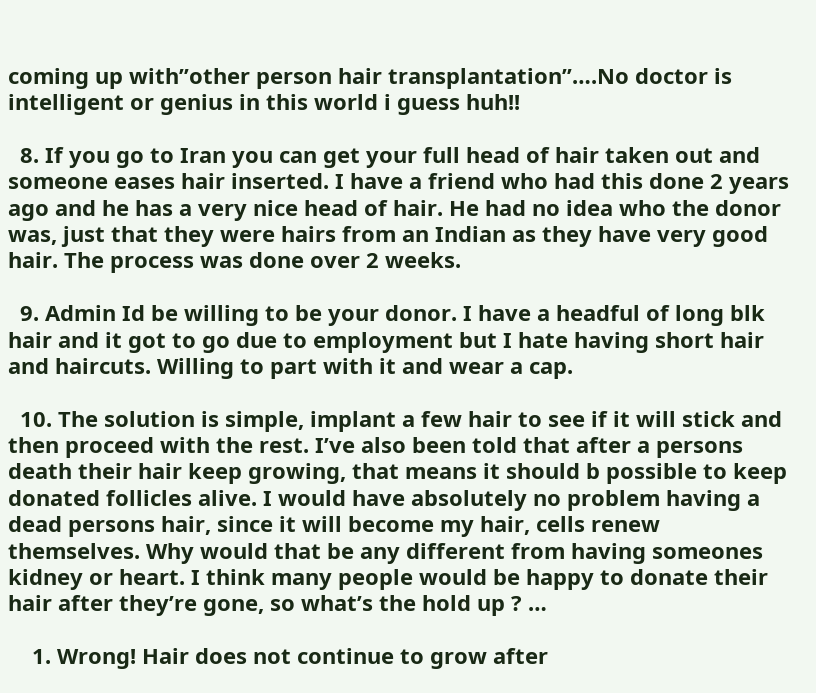coming up with”other person hair transplantation”….No doctor is intelligent or genius in this world i guess huh!!

  8. If you go to Iran you can get your full head of hair taken out and someone eases hair inserted. I have a friend who had this done 2 years ago and he has a very nice head of hair. He had no idea who the donor was, just that they were hairs from an Indian as they have very good hair. The process was done over 2 weeks.

  9. Admin Id be willing to be your donor. I have a headful of long blk hair and it got to go due to employment but I hate having short hair and haircuts. Willing to part with it and wear a cap.

  10. The solution is simple, implant a few hair to see if it will stick and then proceed with the rest. I’ve also been told that after a persons death their hair keep growing, that means it should b possible to keep donated follicles alive. I would have absolutely no problem having a dead persons hair, since it will become my hair, cells renew themselves. Why would that be any different from having someones kidney or heart. I think many people would be happy to donate their hair after they’re gone, so what’s the hold up ? …

    1. Wrong! Hair does not continue to grow after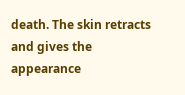death. The skin retracts and gives the appearance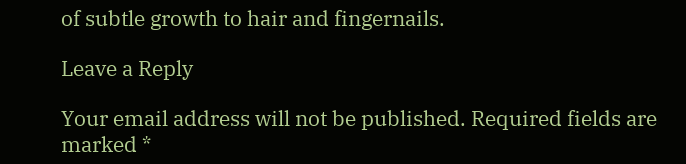of subtle growth to hair and fingernails.

Leave a Reply

Your email address will not be published. Required fields are marked *